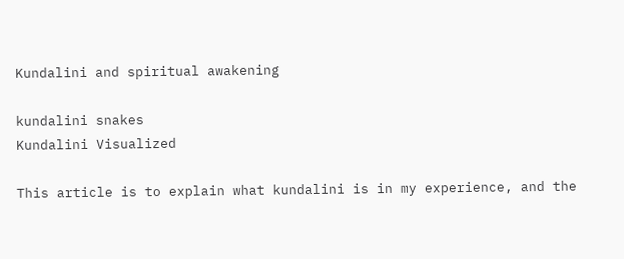Kundalini and spiritual awakening

kundalini snakes
Kundalini Visualized

This article is to explain what kundalini is in my experience, and the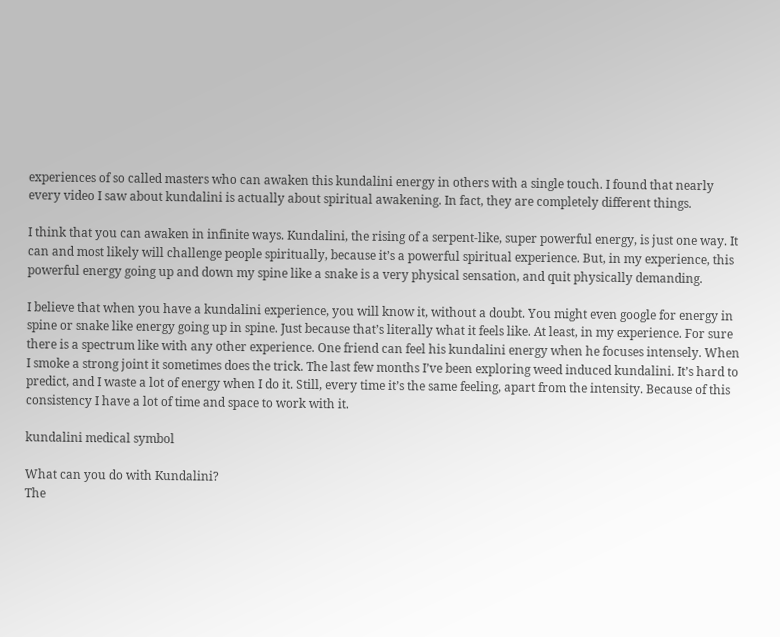experiences of so called masters who can awaken this kundalini energy in others with a single touch. I found that nearly every video I saw about kundalini is actually about spiritual awakening. In fact, they are completely different things.

I think that you can awaken in infinite ways. Kundalini, the rising of a serpent-like, super powerful energy, is just one way. It can and most likely will challenge people spiritually, because it’s a powerful spiritual experience. But, in my experience, this powerful energy going up and down my spine like a snake is a very physical sensation, and quit physically demanding.

I believe that when you have a kundalini experience, you will know it, without a doubt. You might even google for energy in spine or snake like energy going up in spine. Just because that’s literally what it feels like. At least, in my experience. For sure there is a spectrum like with any other experience. One friend can feel his kundalini energy when he focuses intensely. When I smoke a strong joint it sometimes does the trick. The last few months I’ve been exploring weed induced kundalini. It’s hard to predict, and I waste a lot of energy when I do it. Still, every time it’s the same feeling, apart from the intensity. Because of this consistency I have a lot of time and space to work with it.

kundalini medical symbol

What can you do with Kundalini?
The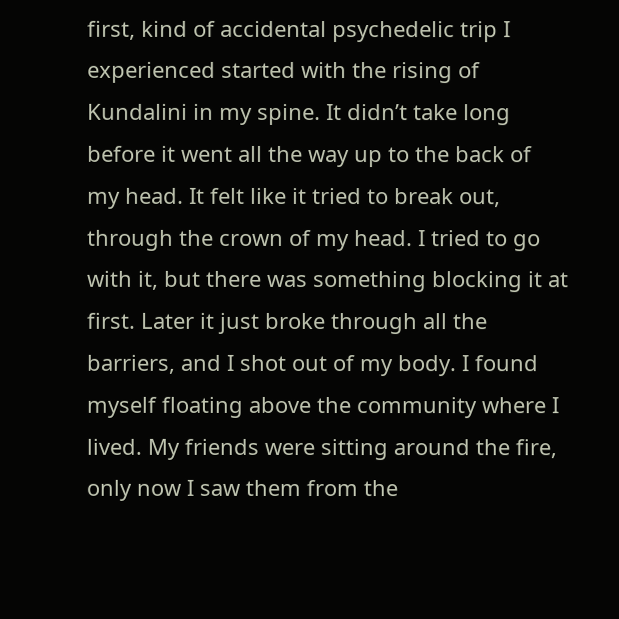first, kind of accidental psychedelic trip I experienced started with the rising of Kundalini in my spine. It didn’t take long before it went all the way up to the back of my head. It felt like it tried to break out, through the crown of my head. I tried to go with it, but there was something blocking it at first. Later it just broke through all the barriers, and I shot out of my body. I found myself floating above the community where I lived. My friends were sitting around the fire, only now I saw them from the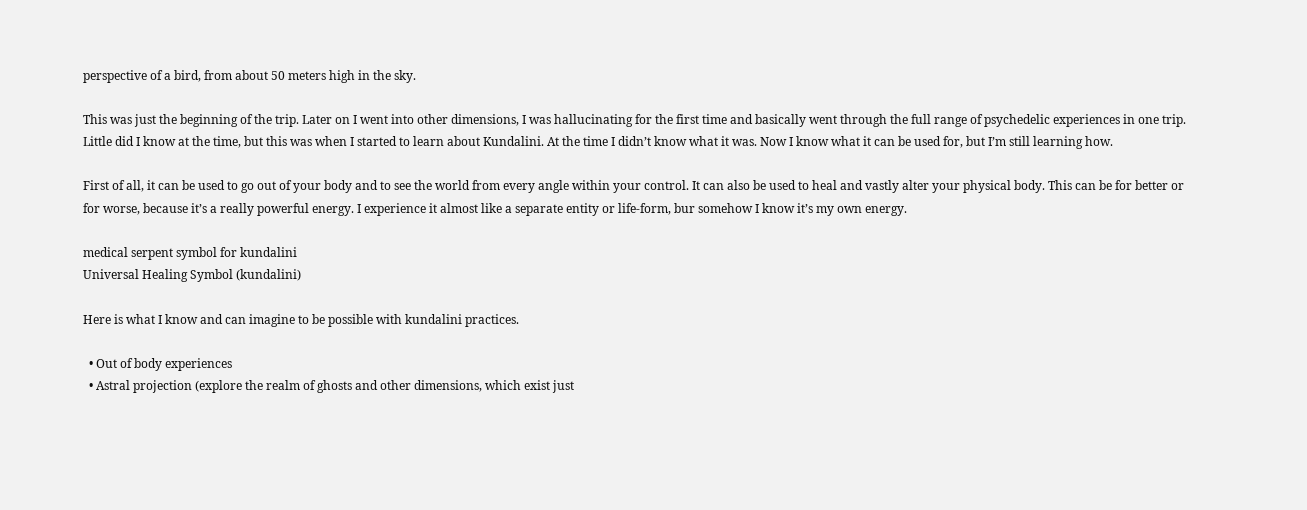perspective of a bird, from about 50 meters high in the sky.

This was just the beginning of the trip. Later on I went into other dimensions, I was hallucinating for the first time and basically went through the full range of psychedelic experiences in one trip. Little did I know at the time, but this was when I started to learn about Kundalini. At the time I didn’t know what it was. Now I know what it can be used for, but I’m still learning how.

First of all, it can be used to go out of your body and to see the world from every angle within your control. It can also be used to heal and vastly alter your physical body. This can be for better or for worse, because it’s a really powerful energy. I experience it almost like a separate entity or life-form, bur somehow I know it’s my own energy.

medical serpent symbol for kundalini
Universal Healing Symbol (kundalini)

Here is what I know and can imagine to be possible with kundalini practices.

  • Out of body experiences
  • Astral projection (explore the realm of ghosts and other dimensions, which exist just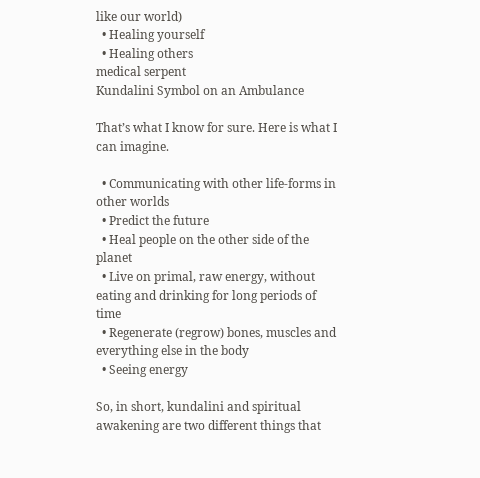like our world)
  • Healing yourself
  • Healing others
medical serpent
Kundalini Symbol on an Ambulance

That’s what I know for sure. Here is what I can imagine.

  • Communicating with other life-forms in other worlds
  • Predict the future
  • Heal people on the other side of the planet
  • Live on primal, raw energy, without eating and drinking for long periods of time
  • Regenerate (regrow) bones, muscles and everything else in the body
  • Seeing energy

So, in short, kundalini and spiritual awakening are two different things that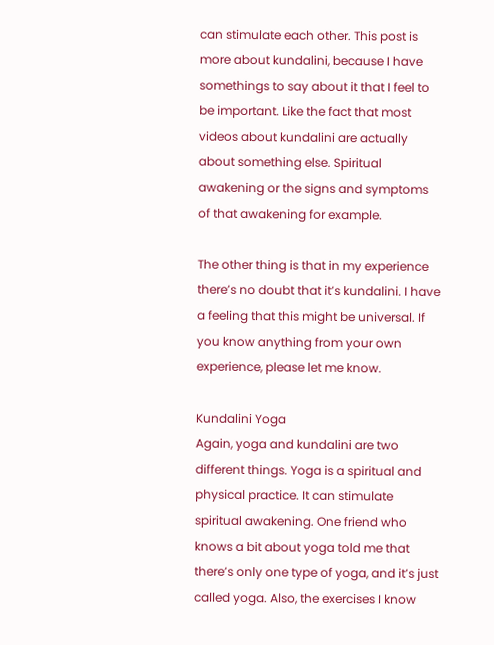can stimulate each other. This post is more about kundalini, because I have somethings to say about it that I feel to be important. Like the fact that most videos about kundalini are actually about something else. Spiritual awakening or the signs and symptoms of that awakening for example.

The other thing is that in my experience there’s no doubt that it’s kundalini. I have a feeling that this might be universal. If you know anything from your own experience, please let me know.

Kundalini Yoga
Again, yoga and kundalini are two different things. Yoga is a spiritual and physical practice. It can stimulate spiritual awakening. One friend who knows a bit about yoga told me that there’s only one type of yoga, and it’s just called yoga. Also, the exercises I know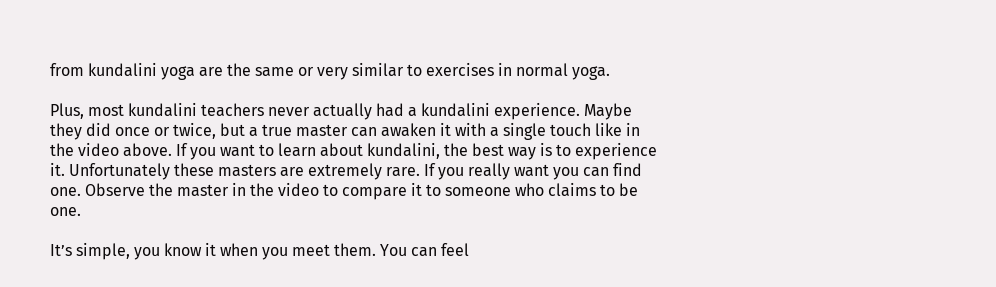from kundalini yoga are the same or very similar to exercises in normal yoga.

Plus, most kundalini teachers never actually had a kundalini experience. Maybe they did once or twice, but a true master can awaken it with a single touch like in the video above. If you want to learn about kundalini, the best way is to experience it. Unfortunately these masters are extremely rare. If you really want you can find one. Observe the master in the video to compare it to someone who claims to be one.

It’s simple, you know it when you meet them. You can feel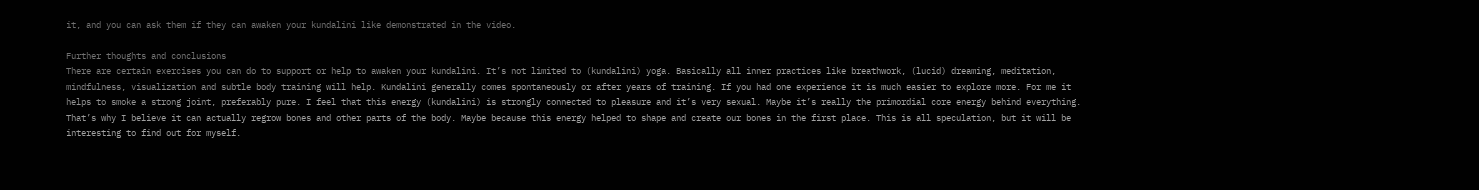it, and you can ask them if they can awaken your kundalini like demonstrated in the video.

Further thoughts and conclusions
There are certain exercises you can do to support or help to awaken your kundalini. It’s not limited to (kundalini) yoga. Basically all inner practices like breathwork, (lucid) dreaming, meditation, mindfulness, visualization and subtle body training will help. Kundalini generally comes spontaneously or after years of training. If you had one experience it is much easier to explore more. For me it helps to smoke a strong joint, preferably pure. I feel that this energy (kundalini) is strongly connected to pleasure and it’s very sexual. Maybe it’s really the primordial core energy behind everything. That’s why I believe it can actually regrow bones and other parts of the body. Maybe because this energy helped to shape and create our bones in the first place. This is all speculation, but it will be interesting to find out for myself.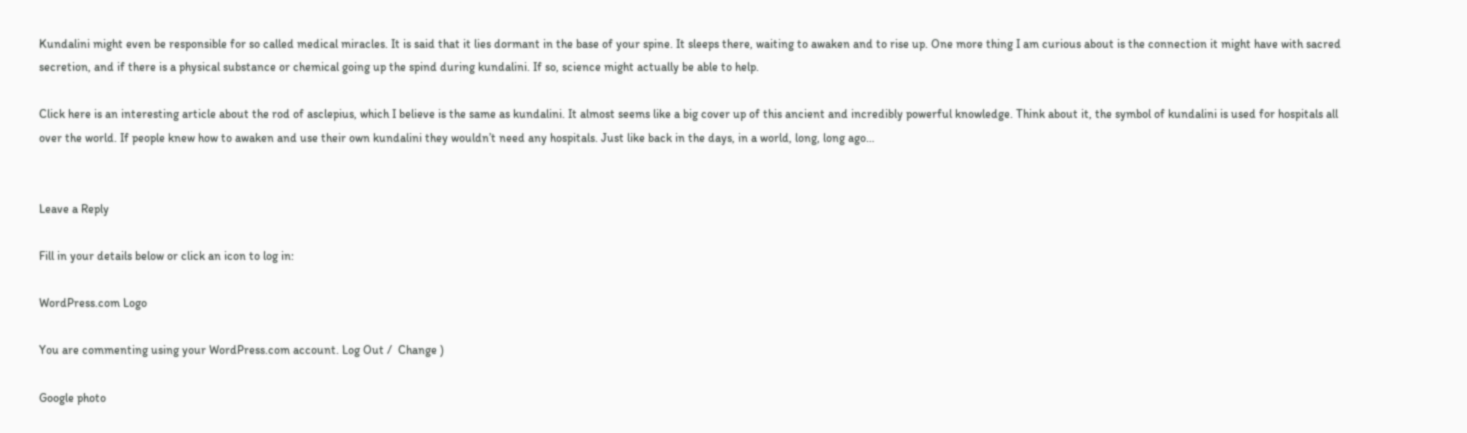Kundalini might even be responsible for so called medical miracles. It is said that it lies dormant in the base of your spine. It sleeps there, waiting to awaken and to rise up. One more thing I am curious about is the connection it might have with sacred secretion, and if there is a physical substance or chemical going up the spind during kundalini. If so, science might actually be able to help.

Click here is an interesting article about the rod of asclepius, which I believe is the same as kundalini. It almost seems like a big cover up of this ancient and incredibly powerful knowledge. Think about it, the symbol of kundalini is used for hospitals all over the world. If people knew how to awaken and use their own kundalini they wouldn’t need any hospitals. Just like back in the days, in a world, long, long ago…


Leave a Reply

Fill in your details below or click an icon to log in:

WordPress.com Logo

You are commenting using your WordPress.com account. Log Out /  Change )

Google photo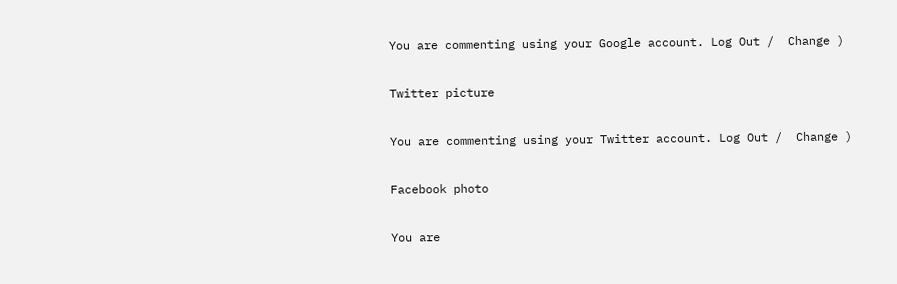You are commenting using your Google account. Log Out /  Change )

Twitter picture

You are commenting using your Twitter account. Log Out /  Change )

Facebook photo

You are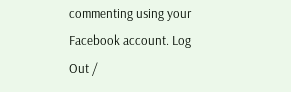commenting using your Facebook account. Log Out /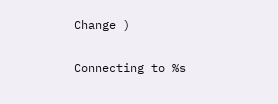Change )

Connecting to %s